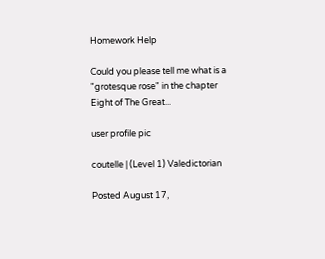Homework Help

Could you please tell me what is a "grotesque rose" in the chapter Eight of The Great...

user profile pic

coutelle | (Level 1) Valedictorian

Posted August 17,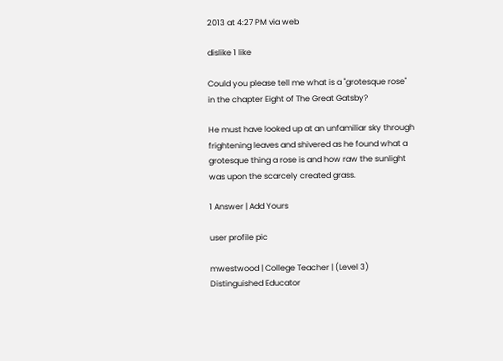2013 at 4:27 PM via web

dislike 1 like

Could you please tell me what is a "grotesque rose" in the chapter Eight of The Great Gatsby?

He must have looked up at an unfamiliar sky through frightening leaves and shivered as he found what a grotesque thing a rose is and how raw the sunlight was upon the scarcely created grass.

1 Answer | Add Yours

user profile pic

mwestwood | College Teacher | (Level 3) Distinguished Educator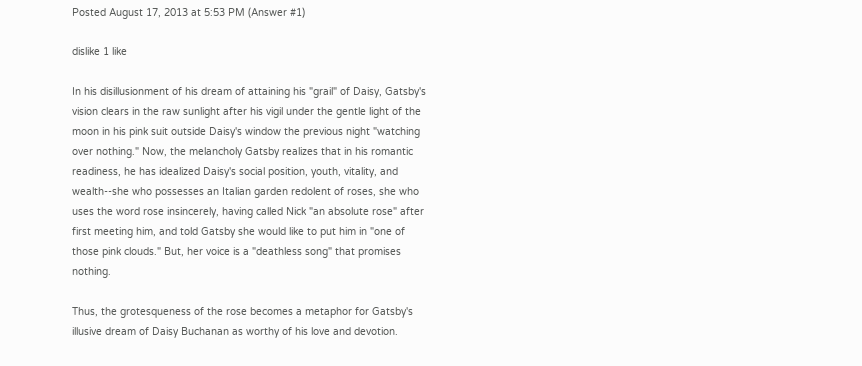Posted August 17, 2013 at 5:53 PM (Answer #1)

dislike 1 like

In his disillusionment of his dream of attaining his "grail" of Daisy, Gatsby's vision clears in the raw sunlight after his vigil under the gentle light of the moon in his pink suit outside Daisy's window the previous night "watching over nothing." Now, the melancholy Gatsby realizes that in his romantic readiness, he has idealized Daisy's social position, youth, vitality, and wealth--she who possesses an Italian garden redolent of roses, she who uses the word rose insincerely, having called Nick "an absolute rose" after first meeting him, and told Gatsby she would like to put him in "one of those pink clouds." But, her voice is a "deathless song" that promises nothing.

Thus, the grotesqueness of the rose becomes a metaphor for Gatsby's illusive dream of Daisy Buchanan as worthy of his love and devotion.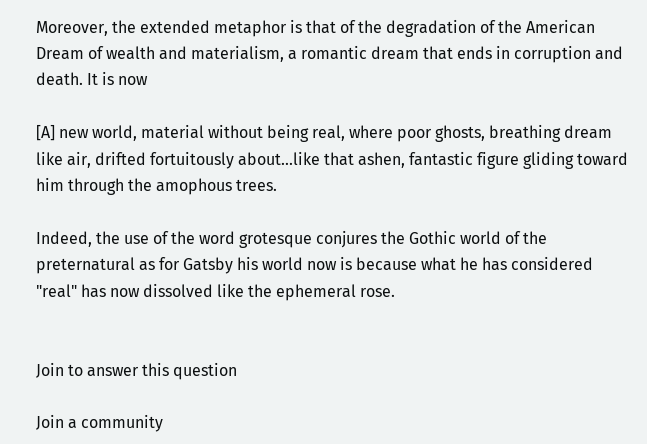Moreover, the extended metaphor is that of the degradation of the American Dream of wealth and materialism, a romantic dream that ends in corruption and death. It is now

[A] new world, material without being real, where poor ghosts, breathing dream like air, drifted fortuitously about...like that ashen, fantastic figure gliding toward him through the amophous trees.

Indeed, the use of the word grotesque conjures the Gothic world of the preternatural as for Gatsby his world now is because what he has considered "real" has now dissolved like the ephemeral rose.


Join to answer this question

Join a community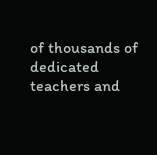of thousands of dedicated teachers and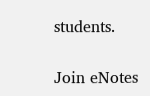students.

Join eNotes